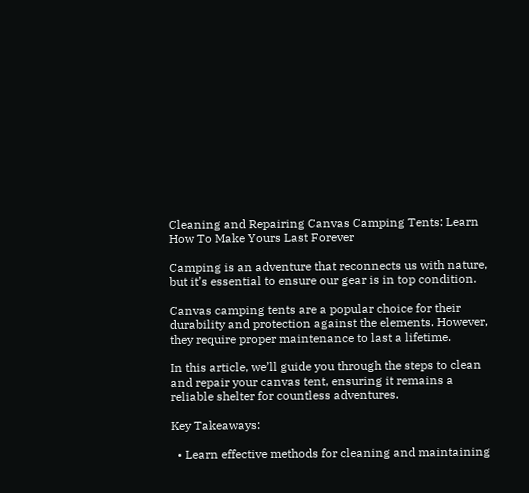Cleaning and Repairing Canvas Camping Tents: Learn How To Make Yours Last Forever

Camping is an adventure that reconnects us with nature, but it’s essential to ensure our gear is in top condition.

Canvas camping tents are a popular choice for their durability and protection against the elements. However, they require proper maintenance to last a lifetime.

In this article, we’ll guide you through the steps to clean and repair your canvas tent, ensuring it remains a reliable shelter for countless adventures.

Key Takeaways:

  • Learn effective methods for cleaning and maintaining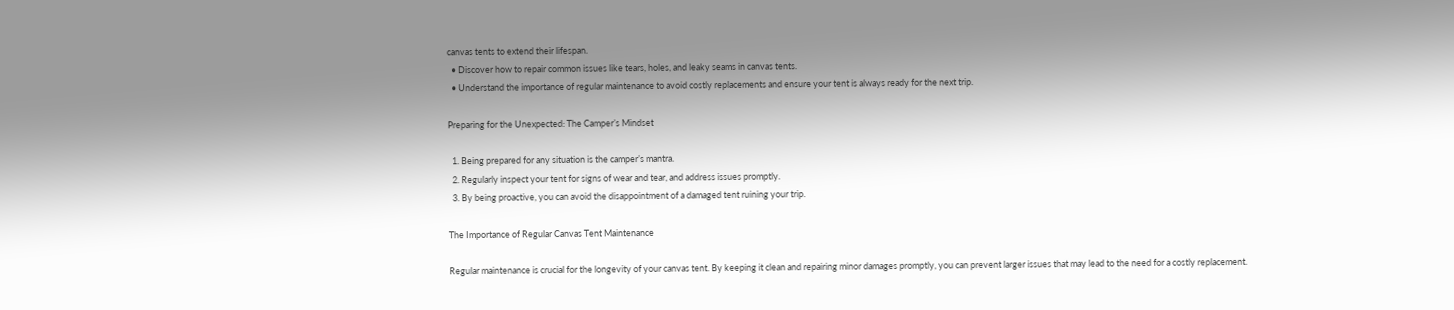canvas tents to extend their lifespan.
  • Discover how to repair common issues like tears, holes, and leaky seams in canvas tents.
  • Understand the importance of regular maintenance to avoid costly replacements and ensure your tent is always ready for the next trip.

Preparing for the Unexpected: The Camper’s Mindset

  1. Being prepared for any situation is the camper’s mantra.
  2. Regularly inspect your tent for signs of wear and tear, and address issues promptly.
  3. By being proactive, you can avoid the disappointment of a damaged tent ruining your trip.

The Importance of Regular Canvas Tent Maintenance

Regular maintenance is crucial for the longevity of your canvas tent. By keeping it clean and repairing minor damages promptly, you can prevent larger issues that may lead to the need for a costly replacement.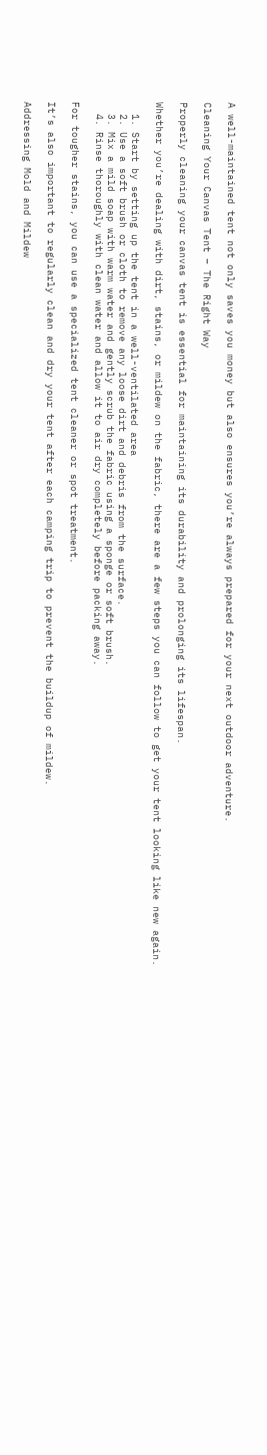A well-maintained tent not only saves you money but also ensures you’re always prepared for your next outdoor adventure.

Cleaning Your Canvas Tent – The Right Way

Properly cleaning your canvas tent is essential for maintaining its durability and prolonging its lifespan.

Whether you’re dealing with dirt, stains, or mildew on the fabric, there are a few steps you can follow to get your tent looking like new again.

  1. Start by setting up the tent in a well-ventilated area
  2. Use a soft brush or cloth to remove any loose dirt and debris from the surface.
  3. Mix a mild soap with warm water and gently scrub the fabric using a sponge or soft brush.
  4. Rinse thoroughly with clean water and allow it to air dry completely before packing away.

For tougher stains, you can use a specialized tent cleaner or spot treatment.

It’s also important to regularly clean and dry your tent after each camping trip to prevent the buildup of mildew.

Addressing Mold and Mildew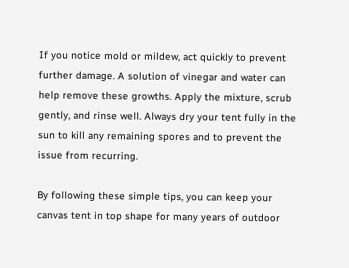If you notice mold or mildew, act quickly to prevent further damage. A solution of vinegar and water can help remove these growths. Apply the mixture, scrub gently, and rinse well. Always dry your tent fully in the sun to kill any remaining spores and to prevent the issue from recurring.

By following these simple tips, you can keep your canvas tent in top shape for many years of outdoor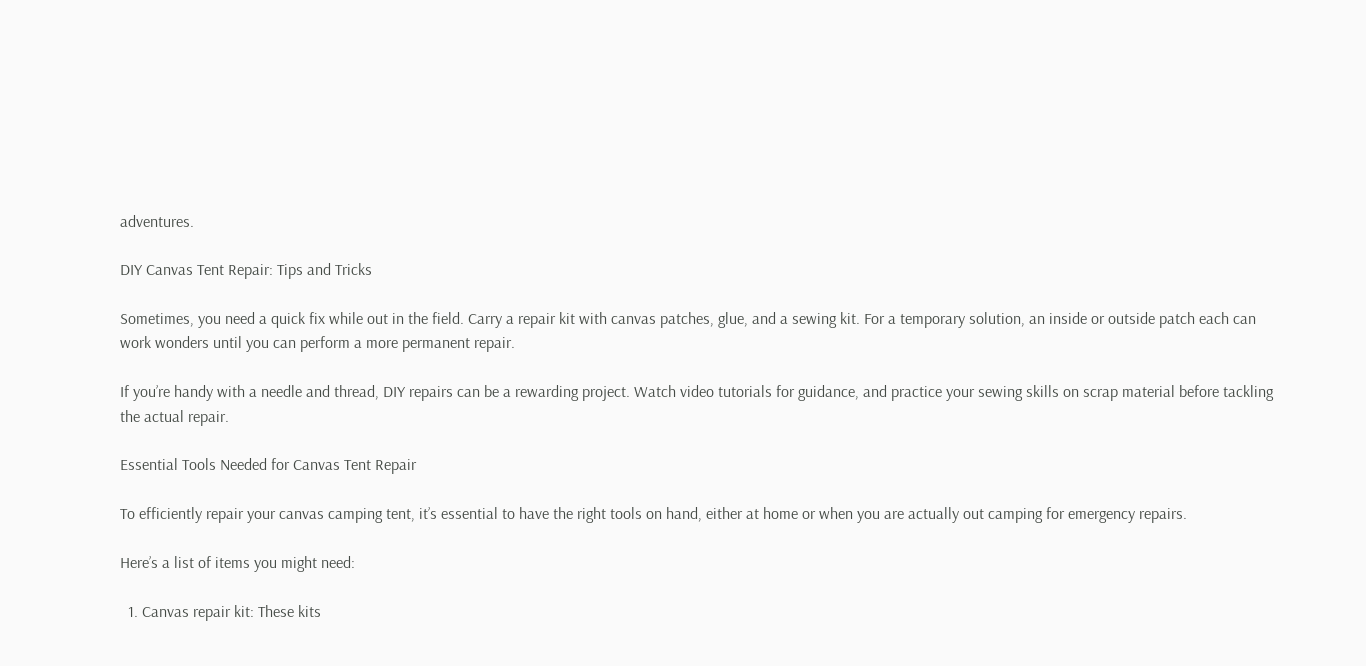adventures.

DIY Canvas Tent Repair: Tips and Tricks

Sometimes, you need a quick fix while out in the field. Carry a repair kit with canvas patches, glue, and a sewing kit. For a temporary solution, an inside or outside patch each can work wonders until you can perform a more permanent repair.

If you’re handy with a needle and thread, DIY repairs can be a rewarding project. Watch video tutorials for guidance, and practice your sewing skills on scrap material before tackling the actual repair.

Essential Tools Needed for Canvas Tent Repair

To efficiently repair your canvas camping tent, it’s essential to have the right tools on hand, either at home or when you are actually out camping for emergency repairs.

Here’s a list of items you might need:

  1. Canvas repair kit: These kits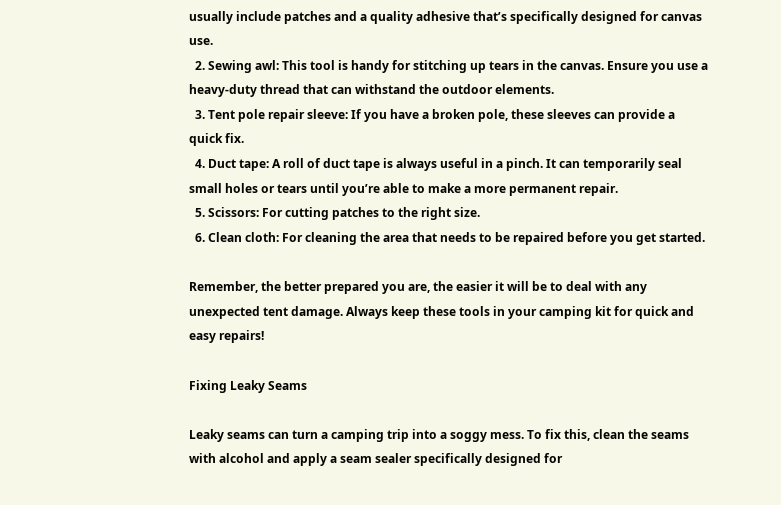usually include patches and a quality adhesive that’s specifically designed for canvas use.
  2. Sewing awl: This tool is handy for stitching up tears in the canvas. Ensure you use a heavy-duty thread that can withstand the outdoor elements.
  3. Tent pole repair sleeve: If you have a broken pole, these sleeves can provide a quick fix.
  4. Duct tape: A roll of duct tape is always useful in a pinch. It can temporarily seal small holes or tears until you’re able to make a more permanent repair.
  5. Scissors: For cutting patches to the right size.
  6. Clean cloth: For cleaning the area that needs to be repaired before you get started.

Remember, the better prepared you are, the easier it will be to deal with any unexpected tent damage. Always keep these tools in your camping kit for quick and easy repairs!

Fixing Leaky Seams

Leaky seams can turn a camping trip into a soggy mess. To fix this, clean the seams with alcohol and apply a seam sealer specifically designed for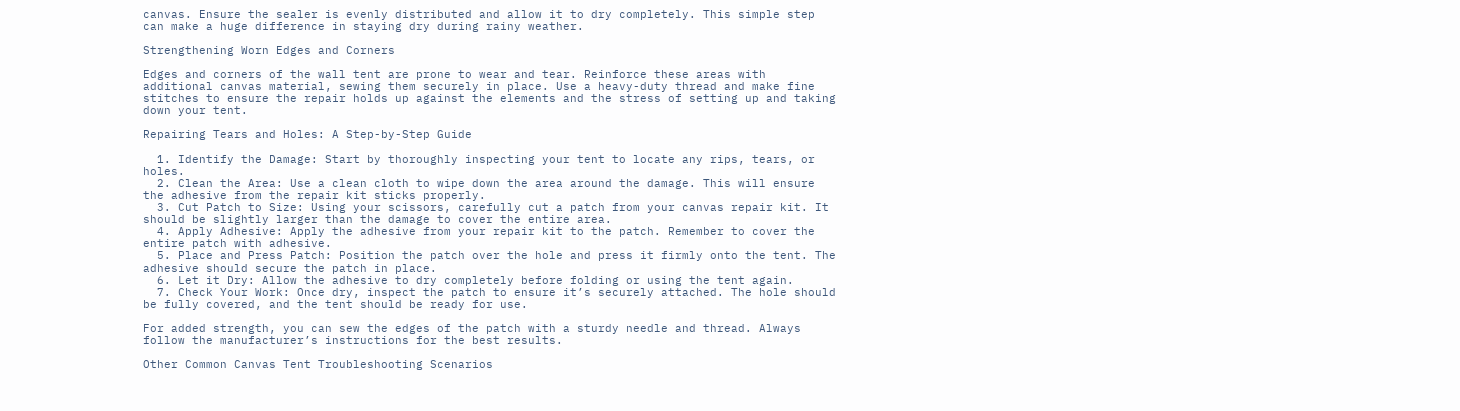canvas. Ensure the sealer is evenly distributed and allow it to dry completely. This simple step can make a huge difference in staying dry during rainy weather.

Strengthening Worn Edges and Corners

Edges and corners of the wall tent are prone to wear and tear. Reinforce these areas with additional canvas material, sewing them securely in place. Use a heavy-duty thread and make fine stitches to ensure the repair holds up against the elements and the stress of setting up and taking down your tent.

Repairing Tears and Holes: A Step-by-Step Guide

  1. Identify the Damage: Start by thoroughly inspecting your tent to locate any rips, tears, or holes.
  2. Clean the Area: Use a clean cloth to wipe down the area around the damage. This will ensure the adhesive from the repair kit sticks properly.
  3. Cut Patch to Size: Using your scissors, carefully cut a patch from your canvas repair kit. It should be slightly larger than the damage to cover the entire area.
  4. Apply Adhesive: Apply the adhesive from your repair kit to the patch. Remember to cover the entire patch with adhesive.
  5. Place and Press Patch: Position the patch over the hole and press it firmly onto the tent. The adhesive should secure the patch in place.
  6. Let it Dry: Allow the adhesive to dry completely before folding or using the tent again.
  7. Check Your Work: Once dry, inspect the patch to ensure it’s securely attached. The hole should be fully covered, and the tent should be ready for use.

For added strength, you can sew the edges of the patch with a sturdy needle and thread. Always follow the manufacturer’s instructions for the best results.

Other Common Canvas Tent Troubleshooting Scenarios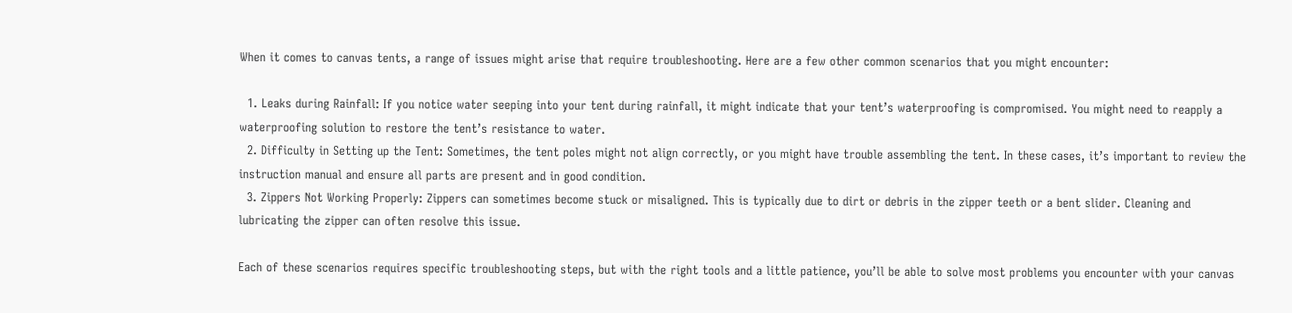When it comes to canvas tents, a range of issues might arise that require troubleshooting. Here are a few other common scenarios that you might encounter:

  1. Leaks during Rainfall: If you notice water seeping into your tent during rainfall, it might indicate that your tent’s waterproofing is compromised. You might need to reapply a waterproofing solution to restore the tent’s resistance to water.
  2. Difficulty in Setting up the Tent: Sometimes, the tent poles might not align correctly, or you might have trouble assembling the tent. In these cases, it’s important to review the instruction manual and ensure all parts are present and in good condition.
  3. Zippers Not Working Properly: Zippers can sometimes become stuck or misaligned. This is typically due to dirt or debris in the zipper teeth or a bent slider. Cleaning and lubricating the zipper can often resolve this issue.

Each of these scenarios requires specific troubleshooting steps, but with the right tools and a little patience, you’ll be able to solve most problems you encounter with your canvas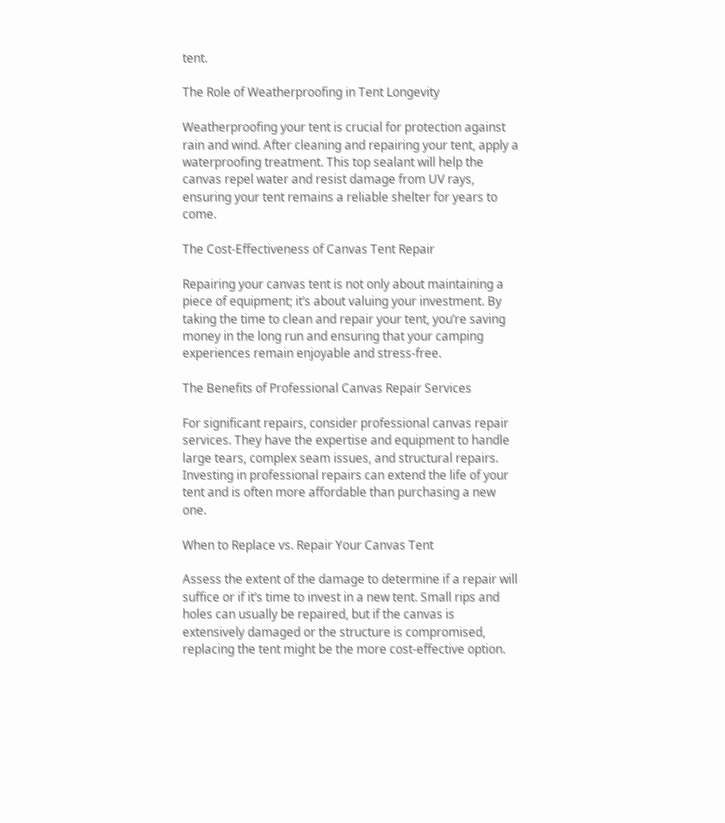tent.

The Role of Weatherproofing in Tent Longevity

Weatherproofing your tent is crucial for protection against rain and wind. After cleaning and repairing your tent, apply a waterproofing treatment. This top sealant will help the canvas repel water and resist damage from UV rays, ensuring your tent remains a reliable shelter for years to come.

The Cost-Effectiveness of Canvas Tent Repair

Repairing your canvas tent is not only about maintaining a piece of equipment; it’s about valuing your investment. By taking the time to clean and repair your tent, you’re saving money in the long run and ensuring that your camping experiences remain enjoyable and stress-free.

The Benefits of Professional Canvas Repair Services

For significant repairs, consider professional canvas repair services. They have the expertise and equipment to handle large tears, complex seam issues, and structural repairs. Investing in professional repairs can extend the life of your tent and is often more affordable than purchasing a new one.

When to Replace vs. Repair Your Canvas Tent

Assess the extent of the damage to determine if a repair will suffice or if it’s time to invest in a new tent. Small rips and holes can usually be repaired, but if the canvas is extensively damaged or the structure is compromised, replacing the tent might be the more cost-effective option.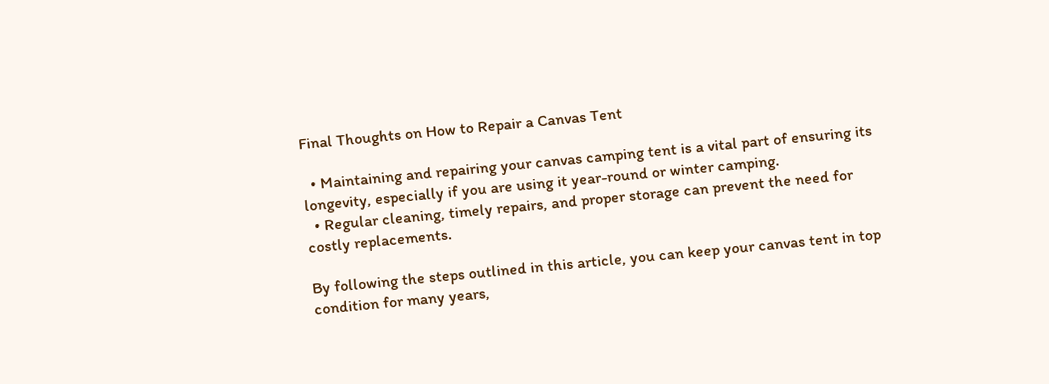Final Thoughts on How to Repair a Canvas Tent

  • Maintaining and repairing your canvas camping tent is a vital part of ensuring its longevity, especially if you are using it year-round or winter camping.
  • Regular cleaning, timely repairs, and proper storage can prevent the need for costly replacements.

By following the steps outlined in this article, you can keep your canvas tent in top condition for many years,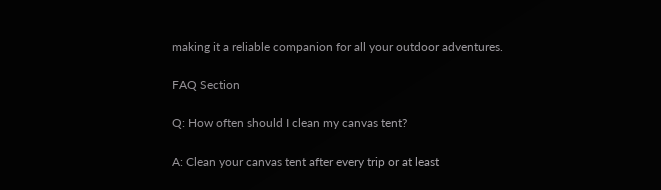making it a reliable companion for all your outdoor adventures.

FAQ Section

Q: How often should I clean my canvas tent?

A: Clean your canvas tent after every trip or at least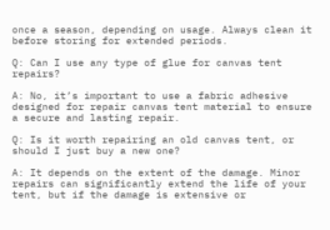once a season, depending on usage. Always clean it before storing for extended periods.

Q: Can I use any type of glue for canvas tent repairs?

A: No, it’s important to use a fabric adhesive designed for repair canvas tent material to ensure a secure and lasting repair.

Q: Is it worth repairing an old canvas tent, or should I just buy a new one?

A: It depends on the extent of the damage. Minor repairs can significantly extend the life of your tent, but if the damage is extensive or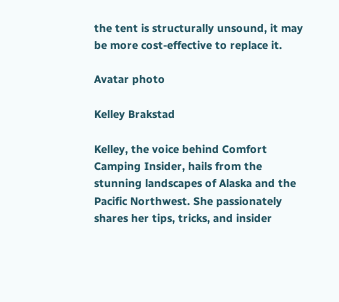the tent is structurally unsound, it may be more cost-effective to replace it.

Avatar photo

Kelley Brakstad

Kelley, the voice behind Comfort Camping Insider, hails from the stunning landscapes of Alaska and the Pacific Northwest. She passionately shares her tips, tricks, and insider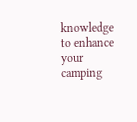knowledge to enhance your camping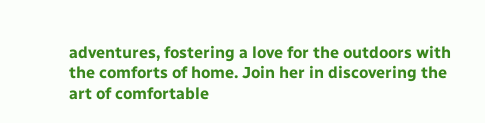adventures, fostering a love for the outdoors with the comforts of home. Join her in discovering the art of comfortable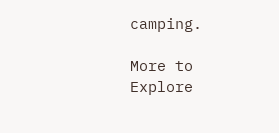camping.

More to Explore